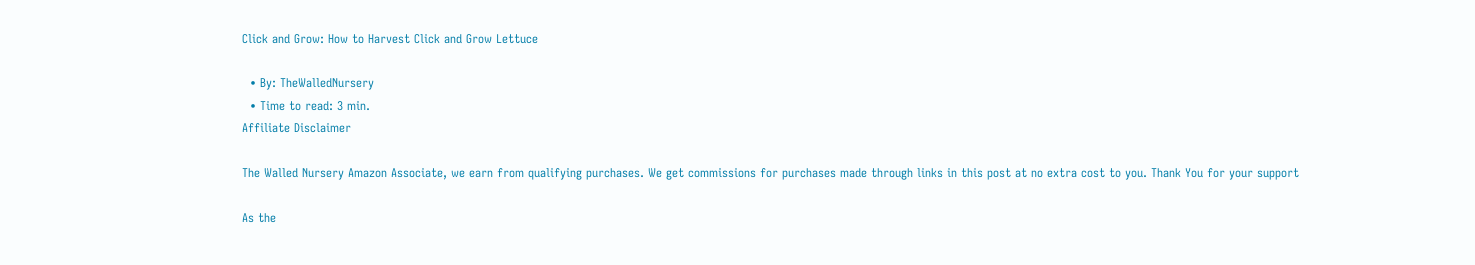Click and Grow: How to Harvest Click and Grow Lettuce

  • By: TheWalledNursery
  • Time to read: 3 min.
Affiliate Disclaimer

The Walled Nursery Amazon Associate, we earn from qualifying purchases. We get commissions for purchases made through links in this post at no extra cost to you. Thank You for your support

As the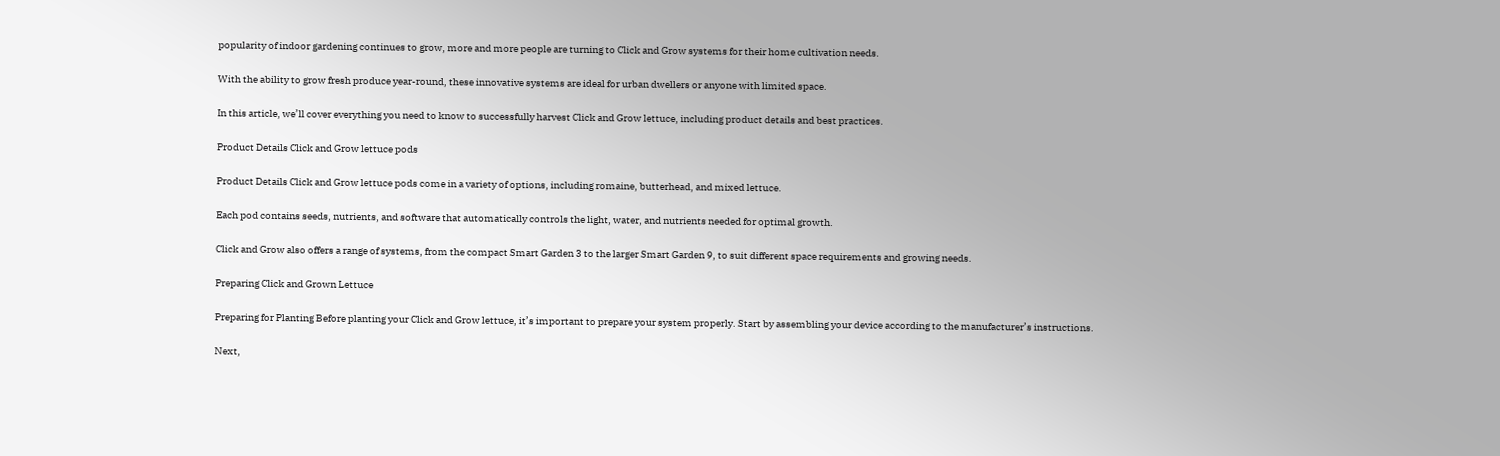popularity of indoor gardening continues to grow, more and more people are turning to Click and Grow systems for their home cultivation needs.

With the ability to grow fresh produce year-round, these innovative systems are ideal for urban dwellers or anyone with limited space.

In this article, we’ll cover everything you need to know to successfully harvest Click and Grow lettuce, including product details and best practices.

Product Details Click and Grow lettuce pods

Product Details Click and Grow lettuce pods come in a variety of options, including romaine, butterhead, and mixed lettuce.

Each pod contains seeds, nutrients, and software that automatically controls the light, water, and nutrients needed for optimal growth.

Click and Grow also offers a range of systems, from the compact Smart Garden 3 to the larger Smart Garden 9, to suit different space requirements and growing needs.

Preparing Click and Grown Lettuce

Preparing for Planting Before planting your Click and Grow lettuce, it’s important to prepare your system properly. Start by assembling your device according to the manufacturer’s instructions.

Next,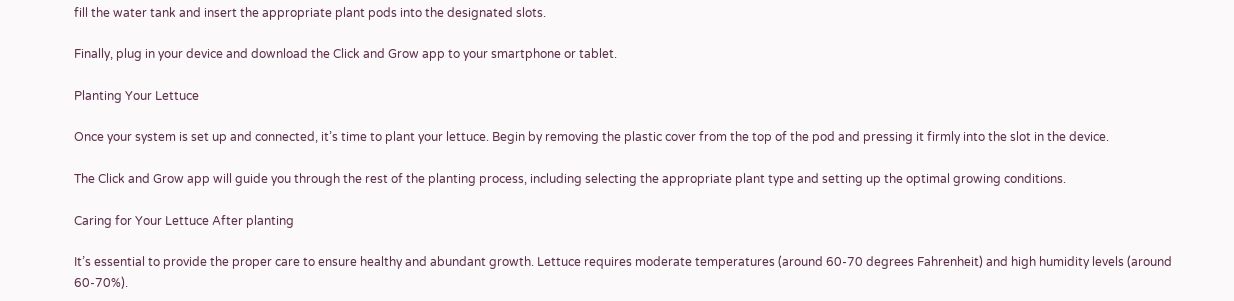fill the water tank and insert the appropriate plant pods into the designated slots.

Finally, plug in your device and download the Click and Grow app to your smartphone or tablet.

Planting Your Lettuce

Once your system is set up and connected, it’s time to plant your lettuce. Begin by removing the plastic cover from the top of the pod and pressing it firmly into the slot in the device.

The Click and Grow app will guide you through the rest of the planting process, including selecting the appropriate plant type and setting up the optimal growing conditions.

Caring for Your Lettuce After planting

It’s essential to provide the proper care to ensure healthy and abundant growth. Lettuce requires moderate temperatures (around 60-70 degrees Fahrenheit) and high humidity levels (around 60-70%).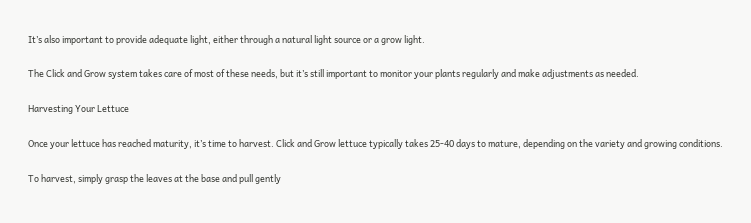It’s also important to provide adequate light, either through a natural light source or a grow light.

The Click and Grow system takes care of most of these needs, but it’s still important to monitor your plants regularly and make adjustments as needed.

Harvesting Your Lettuce

Once your lettuce has reached maturity, it’s time to harvest. Click and Grow lettuce typically takes 25-40 days to mature, depending on the variety and growing conditions.

To harvest, simply grasp the leaves at the base and pull gently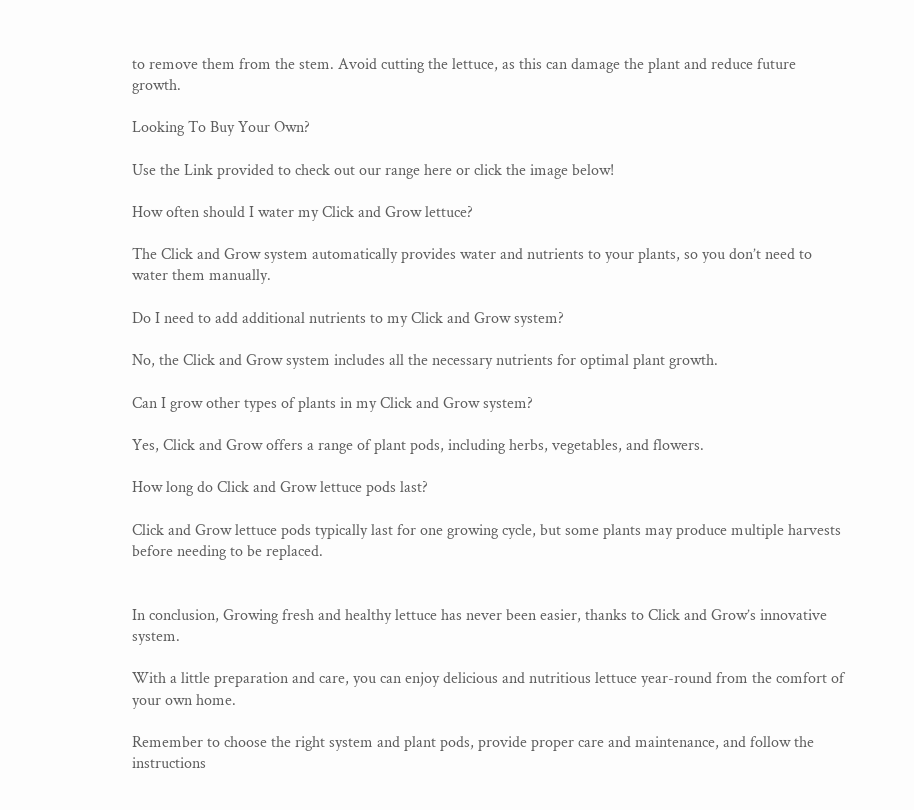to remove them from the stem. Avoid cutting the lettuce, as this can damage the plant and reduce future growth.

Looking To Buy Your Own?

Use the Link provided to check out our range here or click the image below!

How often should I water my Click and Grow lettuce?

The Click and Grow system automatically provides water and nutrients to your plants, so you don’t need to water them manually.

Do I need to add additional nutrients to my Click and Grow system?

No, the Click and Grow system includes all the necessary nutrients for optimal plant growth.

Can I grow other types of plants in my Click and Grow system?

Yes, Click and Grow offers a range of plant pods, including herbs, vegetables, and flowers.

How long do Click and Grow lettuce pods last?

Click and Grow lettuce pods typically last for one growing cycle, but some plants may produce multiple harvests before needing to be replaced.


In conclusion, Growing fresh and healthy lettuce has never been easier, thanks to Click and Grow’s innovative system.

With a little preparation and care, you can enjoy delicious and nutritious lettuce year-round from the comfort of your own home.

Remember to choose the right system and plant pods, provide proper care and maintenance, and follow the instructions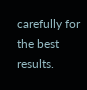carefully for the best results.